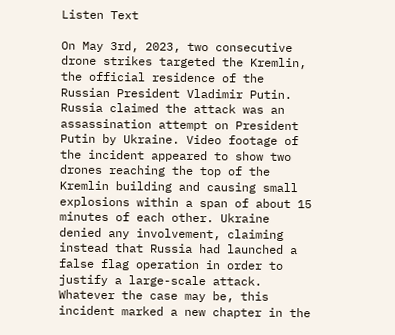Listen Text

On May 3rd, 2023, two consecutive drone strikes targeted the Kremlin, the official residence of the Russian President Vladimir Putin. Russia claimed the attack was an assassination attempt on President Putin by Ukraine. Video footage of the incident appeared to show two drones reaching the top of the Kremlin building and causing small explosions within a span of about 15 minutes of each other. Ukraine denied any involvement, claiming instead that Russia had launched a false flag operation in order to justify a large-scale attack. Whatever the case may be, this incident marked a new chapter in the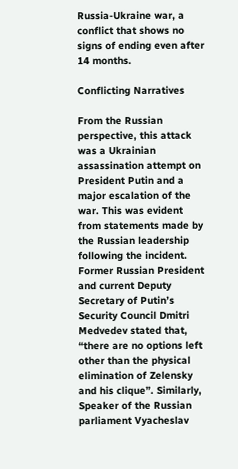Russia-Ukraine war, a conflict that shows no signs of ending even after 14 months.

Conflicting Narratives

From the Russian perspective, this attack was a Ukrainian assassination attempt on President Putin and a major escalation of the war. This was evident from statements made by the Russian leadership following the incident. Former Russian President and current Deputy Secretary of Putin’s Security Council Dmitri Medvedev stated that, “there are no options left other than the physical elimination of Zelensky and his clique”. Similarly, Speaker of the Russian parliament Vyacheslav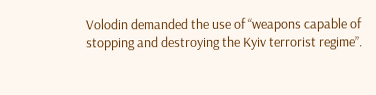Volodin demanded the use of “weapons capable of stopping and destroying the Kyiv terrorist regime”.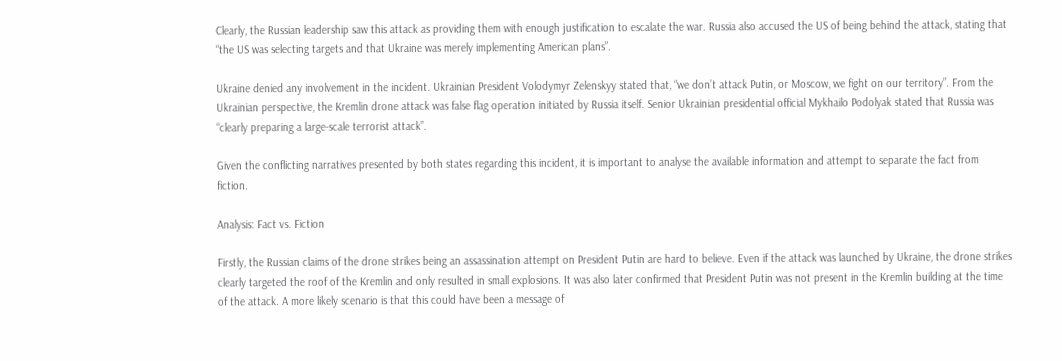Clearly, the Russian leadership saw this attack as providing them with enough justification to escalate the war. Russia also accused the US of being behind the attack, stating that “the US was selecting targets and that Ukraine was merely implementing American plans”.

Ukraine denied any involvement in the incident. Ukrainian President Volodymyr Zelenskyy stated that, “we don’t attack Putin, or Moscow, we fight on our territory”. From the Ukrainian perspective, the Kremlin drone attack was false flag operation initiated by Russia itself. Senior Ukrainian presidential official Mykhailo Podolyak stated that Russia was “clearly preparing a large-scale terrorist attack”.

Given the conflicting narratives presented by both states regarding this incident, it is important to analyse the available information and attempt to separate the fact from fiction.

Analysis: Fact vs. Fiction

Firstly, the Russian claims of the drone strikes being an assassination attempt on President Putin are hard to believe. Even if the attack was launched by Ukraine, the drone strikes clearly targeted the roof of the Kremlin and only resulted in small explosions. It was also later confirmed that President Putin was not present in the Kremlin building at the time of the attack. A more likely scenario is that this could have been a message of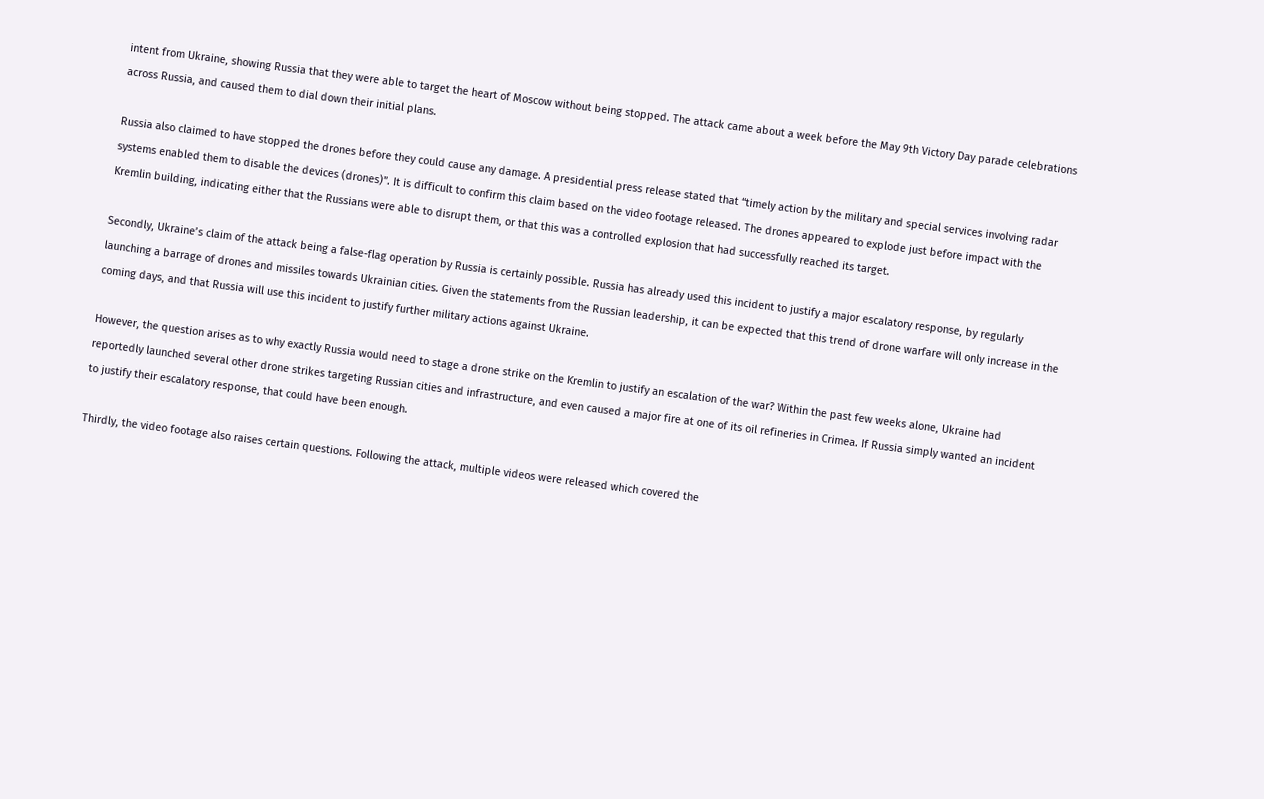intent from Ukraine, showing Russia that they were able to target the heart of Moscow without being stopped. The attack came about a week before the May 9th Victory Day parade celebrations across Russia, and caused them to dial down their initial plans.

Russia also claimed to have stopped the drones before they could cause any damage. A presidential press release stated that “timely action by the military and special services involving radar systems enabled them to disable the devices (drones)”. It is difficult to confirm this claim based on the video footage released. The drones appeared to explode just before impact with the Kremlin building, indicating either that the Russians were able to disrupt them, or that this was a controlled explosion that had successfully reached its target.

Secondly, Ukraine’s claim of the attack being a false-flag operation by Russia is certainly possible. Russia has already used this incident to justify a major escalatory response, by regularly launching a barrage of drones and missiles towards Ukrainian cities. Given the statements from the Russian leadership, it can be expected that this trend of drone warfare will only increase in the coming days, and that Russia will use this incident to justify further military actions against Ukraine.

However, the question arises as to why exactly Russia would need to stage a drone strike on the Kremlin to justify an escalation of the war? Within the past few weeks alone, Ukraine had reportedly launched several other drone strikes targeting Russian cities and infrastructure, and even caused a major fire at one of its oil refineries in Crimea. If Russia simply wanted an incident to justify their escalatory response, that could have been enough.

Thirdly, the video footage also raises certain questions. Following the attack, multiple videos were released which covered the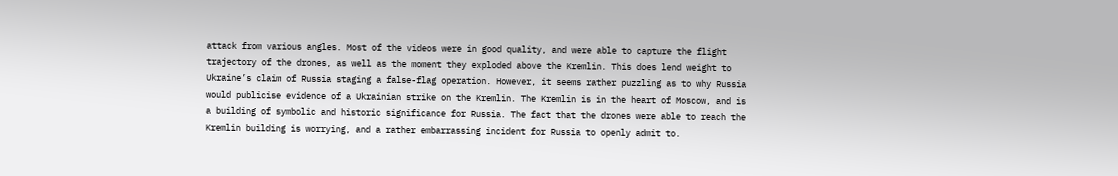attack from various angles. Most of the videos were in good quality, and were able to capture the flight trajectory of the drones, as well as the moment they exploded above the Kremlin. This does lend weight to Ukraine’s claim of Russia staging a false-flag operation. However, it seems rather puzzling as to why Russia would publicise evidence of a Ukrainian strike on the Kremlin. The Kremlin is in the heart of Moscow, and is a building of symbolic and historic significance for Russia. The fact that the drones were able to reach the Kremlin building is worrying, and a rather embarrassing incident for Russia to openly admit to.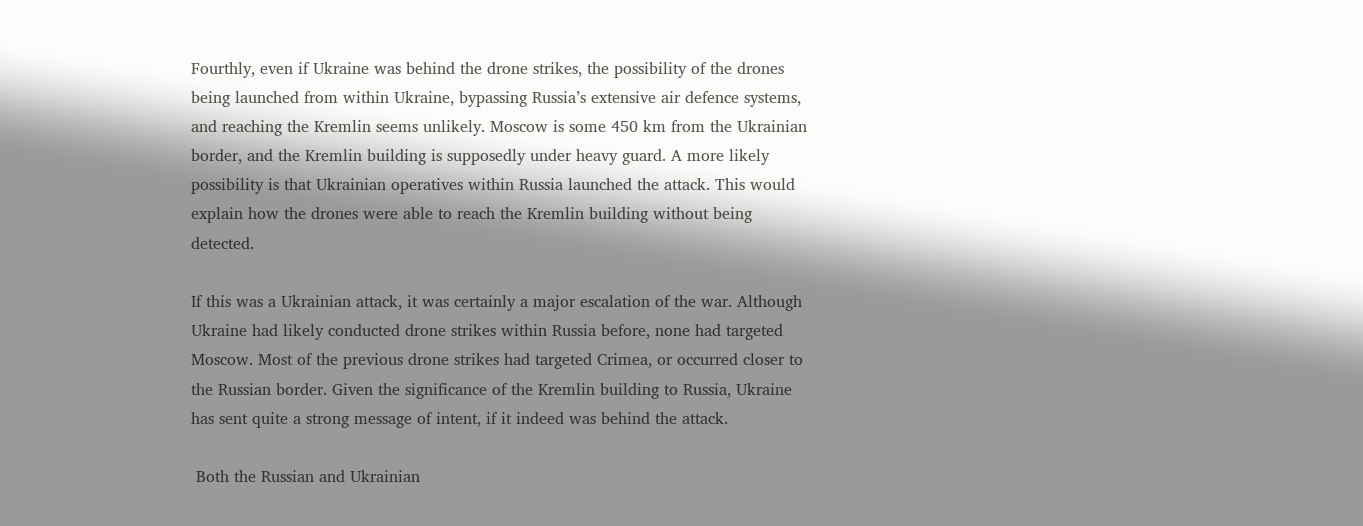Fourthly, even if Ukraine was behind the drone strikes, the possibility of the drones being launched from within Ukraine, bypassing Russia’s extensive air defence systems, and reaching the Kremlin seems unlikely. Moscow is some 450 km from the Ukrainian border, and the Kremlin building is supposedly under heavy guard. A more likely possibility is that Ukrainian operatives within Russia launched the attack. This would explain how the drones were able to reach the Kremlin building without being detected.

If this was a Ukrainian attack, it was certainly a major escalation of the war. Although Ukraine had likely conducted drone strikes within Russia before, none had targeted Moscow. Most of the previous drone strikes had targeted Crimea, or occurred closer to the Russian border. Given the significance of the Kremlin building to Russia, Ukraine has sent quite a strong message of intent, if it indeed was behind the attack.

 Both the Russian and Ukrainian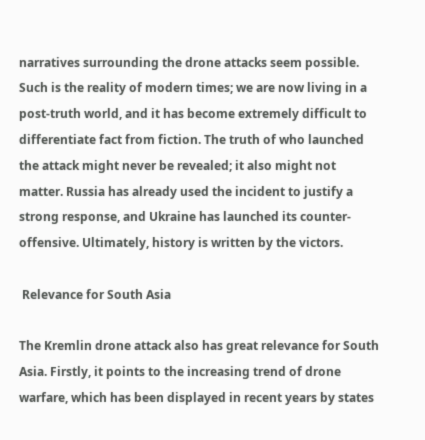narratives surrounding the drone attacks seem possible. Such is the reality of modern times; we are now living in a post-truth world, and it has become extremely difficult to differentiate fact from fiction. The truth of who launched the attack might never be revealed; it also might not matter. Russia has already used the incident to justify a strong response, and Ukraine has launched its counter-offensive. Ultimately, history is written by the victors.

 Relevance for South Asia

The Kremlin drone attack also has great relevance for South Asia. Firstly, it points to the increasing trend of drone warfare, which has been displayed in recent years by states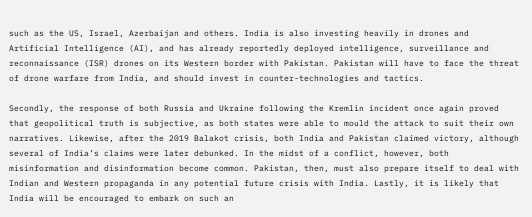such as the US, Israel, Azerbaijan and others. India is also investing heavily in drones and Artificial Intelligence (AI), and has already reportedly deployed intelligence, surveillance and reconnaissance (ISR) drones on its Western border with Pakistan. Pakistan will have to face the threat of drone warfare from India, and should invest in counter-technologies and tactics.

Secondly, the response of both Russia and Ukraine following the Kremlin incident once again proved that geopolitical truth is subjective, as both states were able to mould the attack to suit their own narratives. Likewise, after the 2019 Balakot crisis, both India and Pakistan claimed victory, although several of India’s claims were later debunked. In the midst of a conflict, however, both misinformation and disinformation become common. Pakistan, then, must also prepare itself to deal with Indian and Western propaganda in any potential future crisis with India. Lastly, it is likely that India will be encouraged to embark on such an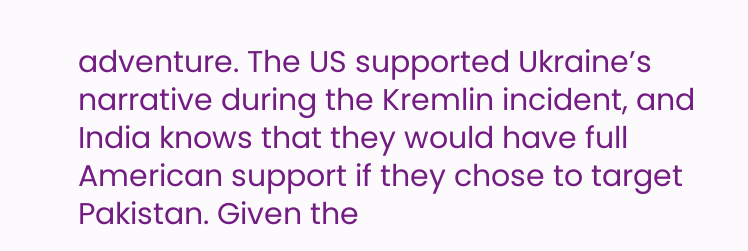adventure. The US supported Ukraine’s narrative during the Kremlin incident, and India knows that they would have full American support if they chose to target Pakistan. Given the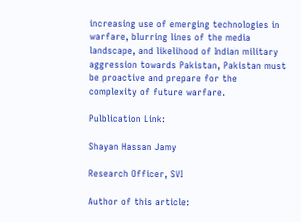increasing use of emerging technologies in warfare, blurring lines of the media landscape, and likelihood of Indian military aggression towards Pakistan, Pakistan must be proactive and prepare for the complexity of future warfare.

Pulblication Link:

Shayan Hassan Jamy

Research Officer, SVI

Author of this article: